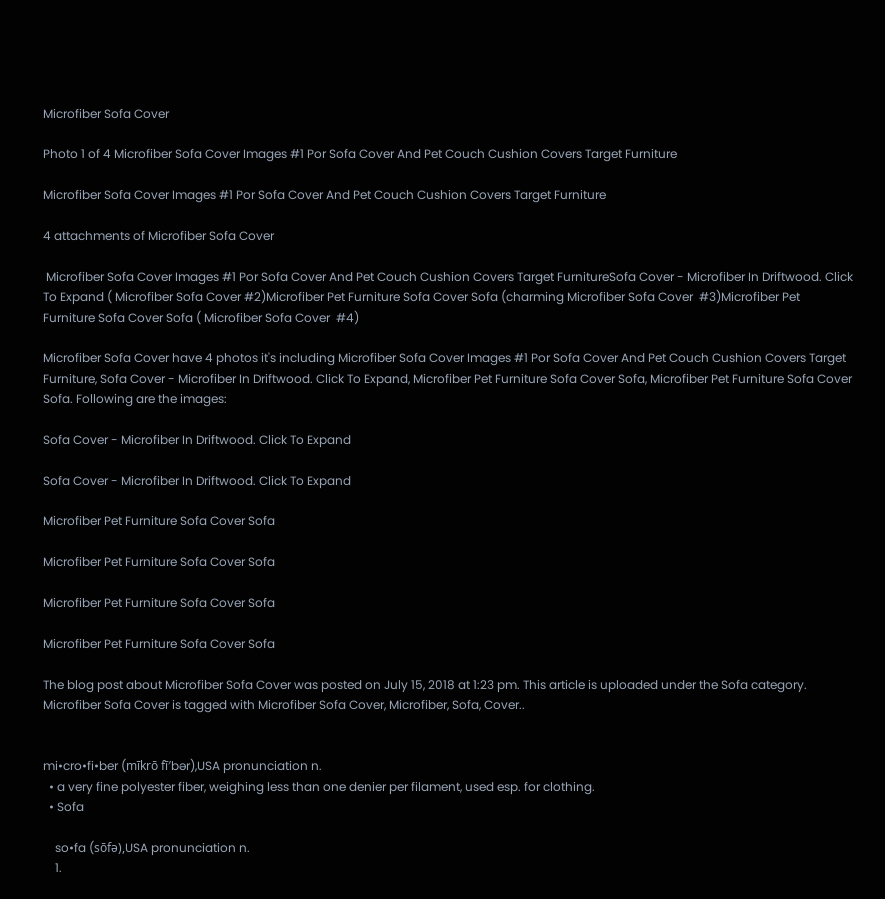Microfiber Sofa Cover

Photo 1 of 4 Microfiber Sofa Cover Images #1 Por Sofa Cover And Pet Couch Cushion Covers Target Furniture

Microfiber Sofa Cover Images #1 Por Sofa Cover And Pet Couch Cushion Covers Target Furniture

4 attachments of Microfiber Sofa Cover

 Microfiber Sofa Cover Images #1 Por Sofa Cover And Pet Couch Cushion Covers Target FurnitureSofa Cover - Microfiber In Driftwood. Click To Expand ( Microfiber Sofa Cover #2)Microfiber Pet Furniture Sofa Cover Sofa (charming Microfiber Sofa Cover  #3)Microfiber Pet Furniture Sofa Cover Sofa ( Microfiber Sofa Cover  #4)

Microfiber Sofa Cover have 4 photos it's including Microfiber Sofa Cover Images #1 Por Sofa Cover And Pet Couch Cushion Covers Target Furniture, Sofa Cover - Microfiber In Driftwood. Click To Expand, Microfiber Pet Furniture Sofa Cover Sofa, Microfiber Pet Furniture Sofa Cover Sofa. Following are the images:

Sofa Cover - Microfiber In Driftwood. Click To Expand

Sofa Cover - Microfiber In Driftwood. Click To Expand

Microfiber Pet Furniture Sofa Cover Sofa

Microfiber Pet Furniture Sofa Cover Sofa

Microfiber Pet Furniture Sofa Cover Sofa

Microfiber Pet Furniture Sofa Cover Sofa

The blog post about Microfiber Sofa Cover was posted on July 15, 2018 at 1:23 pm. This article is uploaded under the Sofa category. Microfiber Sofa Cover is tagged with Microfiber Sofa Cover, Microfiber, Sofa, Cover..


mi•cro•fi•ber (mīkrō fī′bər),USA pronunciation n.
  • a very fine polyester fiber, weighing less than one denier per filament, used esp. for clothing.
  • Sofa

    so•fa (sōfə),USA pronunciation n.
    1.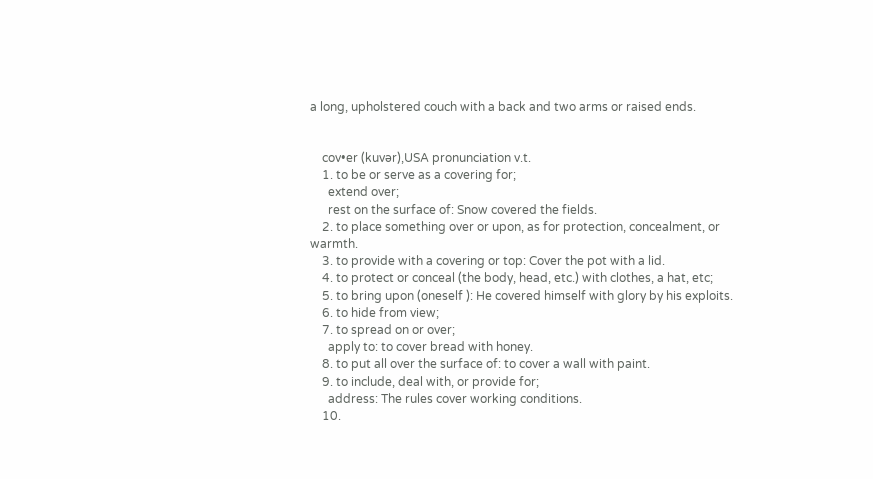a long, upholstered couch with a back and two arms or raised ends.


    cov•er (kuvər),USA pronunciation v.t.
    1. to be or serve as a covering for;
      extend over;
      rest on the surface of: Snow covered the fields.
    2. to place something over or upon, as for protection, concealment, or warmth.
    3. to provide with a covering or top: Cover the pot with a lid.
    4. to protect or conceal (the body, head, etc.) with clothes, a hat, etc;
    5. to bring upon (oneself ): He covered himself with glory by his exploits.
    6. to hide from view;
    7. to spread on or over;
      apply to: to cover bread with honey.
    8. to put all over the surface of: to cover a wall with paint.
    9. to include, deal with, or provide for;
      address: The rules cover working conditions.
    10.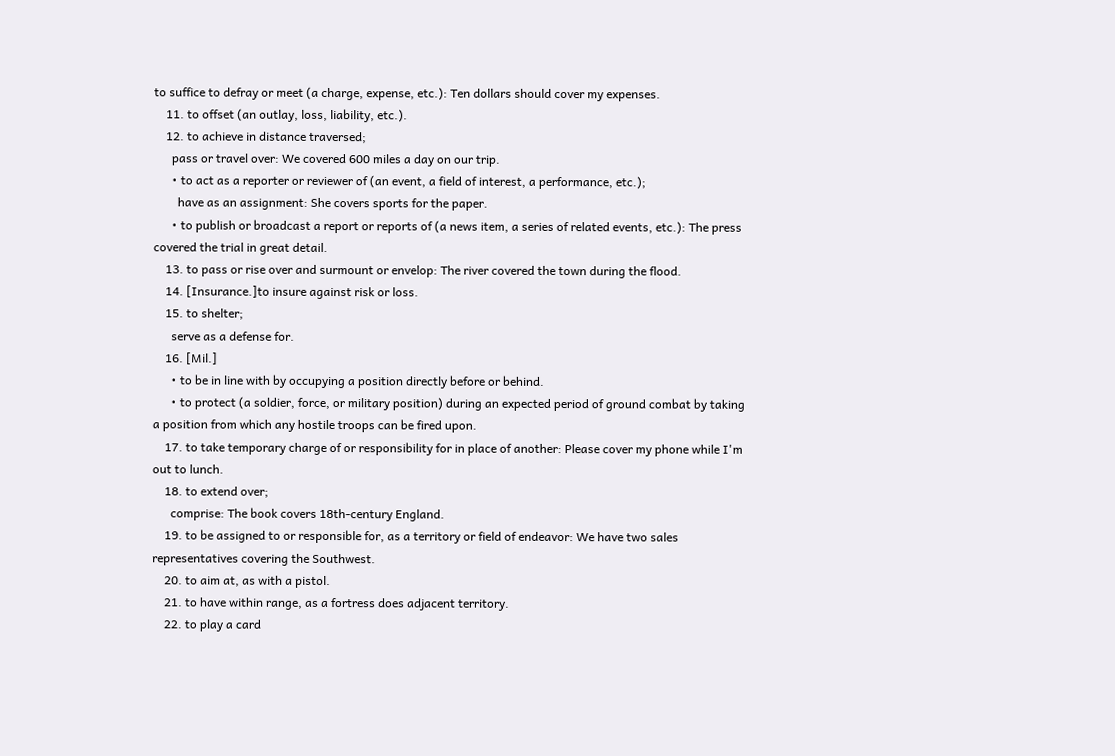to suffice to defray or meet (a charge, expense, etc.): Ten dollars should cover my expenses.
    11. to offset (an outlay, loss, liability, etc.).
    12. to achieve in distance traversed;
      pass or travel over: We covered 600 miles a day on our trip.
      • to act as a reporter or reviewer of (an event, a field of interest, a performance, etc.);
        have as an assignment: She covers sports for the paper.
      • to publish or broadcast a report or reports of (a news item, a series of related events, etc.): The press covered the trial in great detail.
    13. to pass or rise over and surmount or envelop: The river covered the town during the flood.
    14. [Insurance.]to insure against risk or loss.
    15. to shelter;
      serve as a defense for.
    16. [Mil.]
      • to be in line with by occupying a position directly before or behind.
      • to protect (a soldier, force, or military position) during an expected period of ground combat by taking a position from which any hostile troops can be fired upon.
    17. to take temporary charge of or responsibility for in place of another: Please cover my phone while I'm out to lunch.
    18. to extend over;
      comprise: The book covers 18th-century England.
    19. to be assigned to or responsible for, as a territory or field of endeavor: We have two sales representatives covering the Southwest.
    20. to aim at, as with a pistol.
    21. to have within range, as a fortress does adjacent territory.
    22. to play a card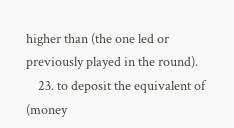higher than (the one led or previously played in the round).
    23. to deposit the equivalent of (money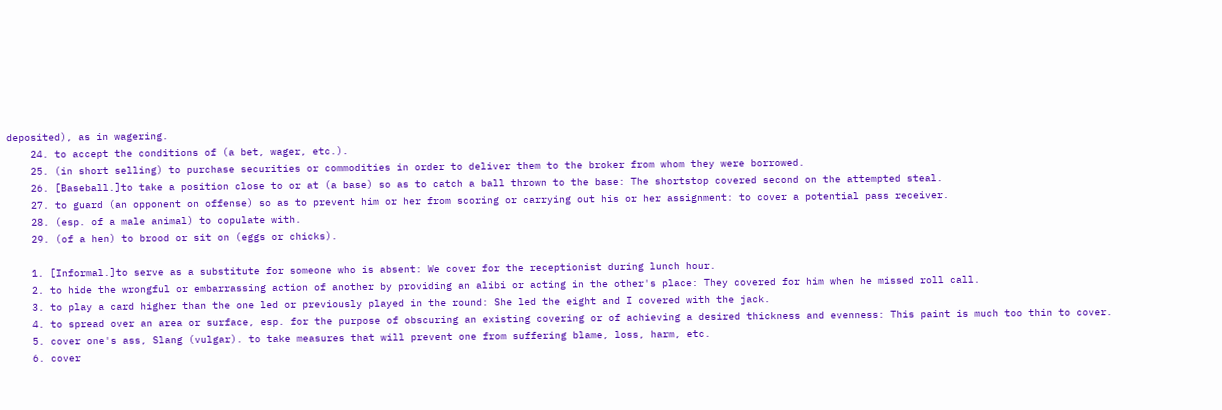deposited), as in wagering.
    24. to accept the conditions of (a bet, wager, etc.).
    25. (in short selling) to purchase securities or commodities in order to deliver them to the broker from whom they were borrowed.
    26. [Baseball.]to take a position close to or at (a base) so as to catch a ball thrown to the base: The shortstop covered second on the attempted steal.
    27. to guard (an opponent on offense) so as to prevent him or her from scoring or carrying out his or her assignment: to cover a potential pass receiver.
    28. (esp. of a male animal) to copulate with.
    29. (of a hen) to brood or sit on (eggs or chicks).

    1. [Informal.]to serve as a substitute for someone who is absent: We cover for the receptionist during lunch hour.
    2. to hide the wrongful or embarrassing action of another by providing an alibi or acting in the other's place: They covered for him when he missed roll call.
    3. to play a card higher than the one led or previously played in the round: She led the eight and I covered with the jack.
    4. to spread over an area or surface, esp. for the purpose of obscuring an existing covering or of achieving a desired thickness and evenness: This paint is much too thin to cover.
    5. cover one's ass, Slang (vulgar). to take measures that will prevent one from suffering blame, loss, harm, etc.
    6. cover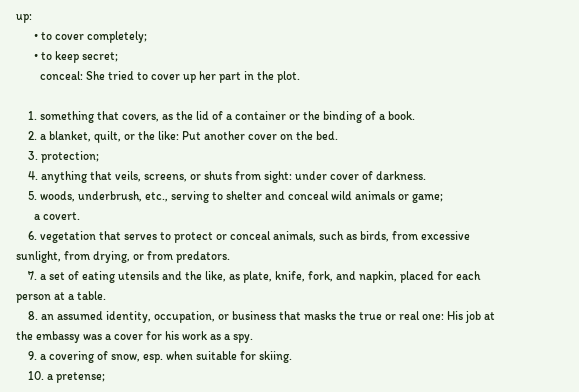up:
      • to cover completely;
      • to keep secret;
        conceal: She tried to cover up her part in the plot.

    1. something that covers, as the lid of a container or the binding of a book.
    2. a blanket, quilt, or the like: Put another cover on the bed.
    3. protection;
    4. anything that veils, screens, or shuts from sight: under cover of darkness.
    5. woods, underbrush, etc., serving to shelter and conceal wild animals or game;
      a covert.
    6. vegetation that serves to protect or conceal animals, such as birds, from excessive sunlight, from drying, or from predators.
    7. a set of eating utensils and the like, as plate, knife, fork, and napkin, placed for each person at a table.
    8. an assumed identity, occupation, or business that masks the true or real one: His job at the embassy was a cover for his work as a spy.
    9. a covering of snow, esp. when suitable for skiing.
    10. a pretense;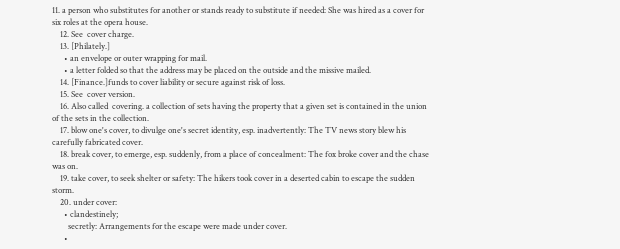11. a person who substitutes for another or stands ready to substitute if needed: She was hired as a cover for six roles at the opera house.
    12. See  cover charge.
    13. [Philately.]
      • an envelope or outer wrapping for mail.
      • a letter folded so that the address may be placed on the outside and the missive mailed.
    14. [Finance.]funds to cover liability or secure against risk of loss.
    15. See  cover version.
    16. Also called  covering. a collection of sets having the property that a given set is contained in the union of the sets in the collection.
    17. blow one's cover, to divulge one's secret identity, esp. inadvertently: The TV news story blew his carefully fabricated cover.
    18. break cover, to emerge, esp. suddenly, from a place of concealment: The fox broke cover and the chase was on.
    19. take cover, to seek shelter or safety: The hikers took cover in a deserted cabin to escape the sudden storm.
    20. under cover:
      • clandestinely;
        secretly: Arrangements for the escape were made under cover.
      •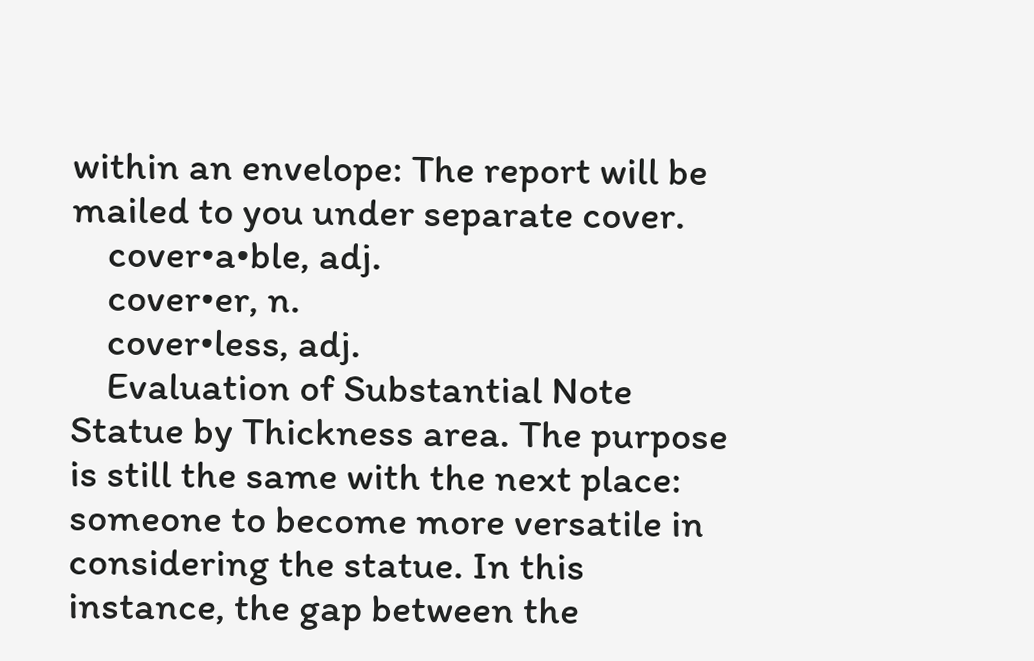within an envelope: The report will be mailed to you under separate cover.
    cover•a•ble, adj.
    cover•er, n.
    cover•less, adj.
    Evaluation of Substantial Note Statue by Thickness area. The purpose is still the same with the next place: someone to become more versatile in considering the statue. In this instance, the gap between the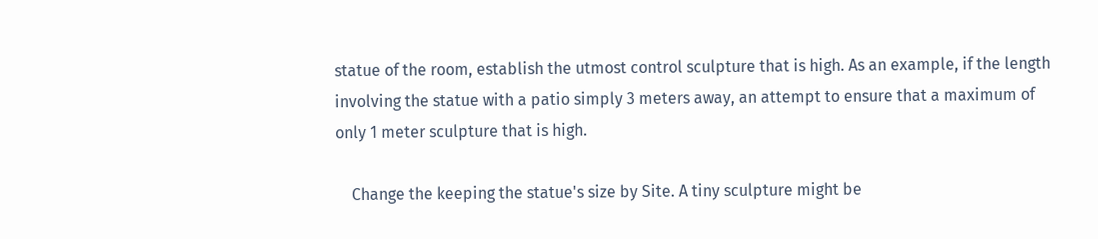statue of the room, establish the utmost control sculpture that is high. As an example, if the length involving the statue with a patio simply 3 meters away, an attempt to ensure that a maximum of only 1 meter sculpture that is high.

    Change the keeping the statue's size by Site. A tiny sculpture might be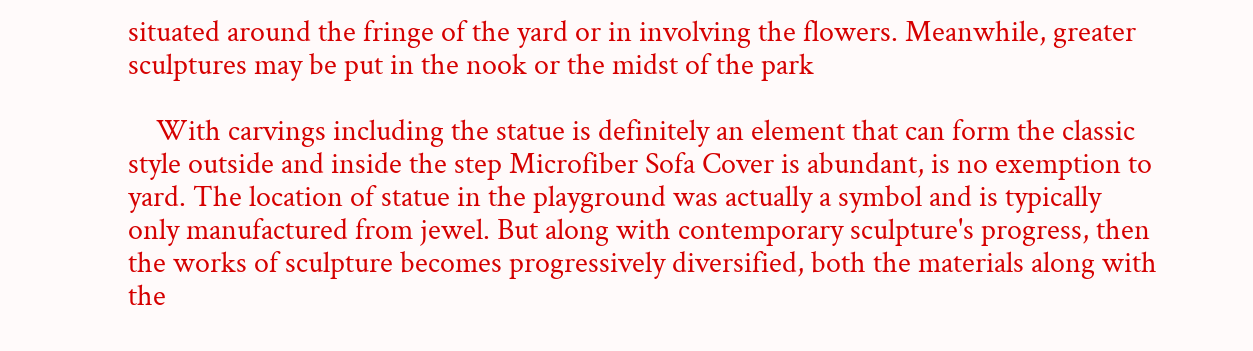situated around the fringe of the yard or in involving the flowers. Meanwhile, greater sculptures may be put in the nook or the midst of the park

    With carvings including the statue is definitely an element that can form the classic style outside and inside the step Microfiber Sofa Cover is abundant, is no exemption to yard. The location of statue in the playground was actually a symbol and is typically only manufactured from jewel. But along with contemporary sculpture's progress, then the works of sculpture becomes progressively diversified, both the materials along with the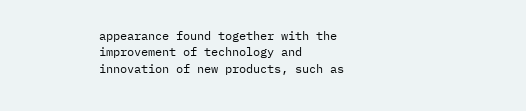appearance found together with the improvement of technology and innovation of new products, such as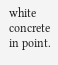white concrete in point.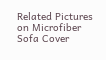Related Pictures on Microfiber Sofa Cover